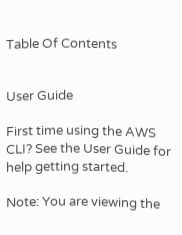Table Of Contents


User Guide

First time using the AWS CLI? See the User Guide for help getting started.

Note: You are viewing the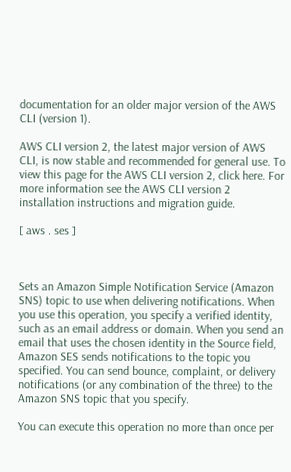documentation for an older major version of the AWS CLI (version 1).

AWS CLI version 2, the latest major version of AWS CLI, is now stable and recommended for general use. To view this page for the AWS CLI version 2, click here. For more information see the AWS CLI version 2 installation instructions and migration guide.

[ aws . ses ]



Sets an Amazon Simple Notification Service (Amazon SNS) topic to use when delivering notifications. When you use this operation, you specify a verified identity, such as an email address or domain. When you send an email that uses the chosen identity in the Source field, Amazon SES sends notifications to the topic you specified. You can send bounce, complaint, or delivery notifications (or any combination of the three) to the Amazon SNS topic that you specify.

You can execute this operation no more than once per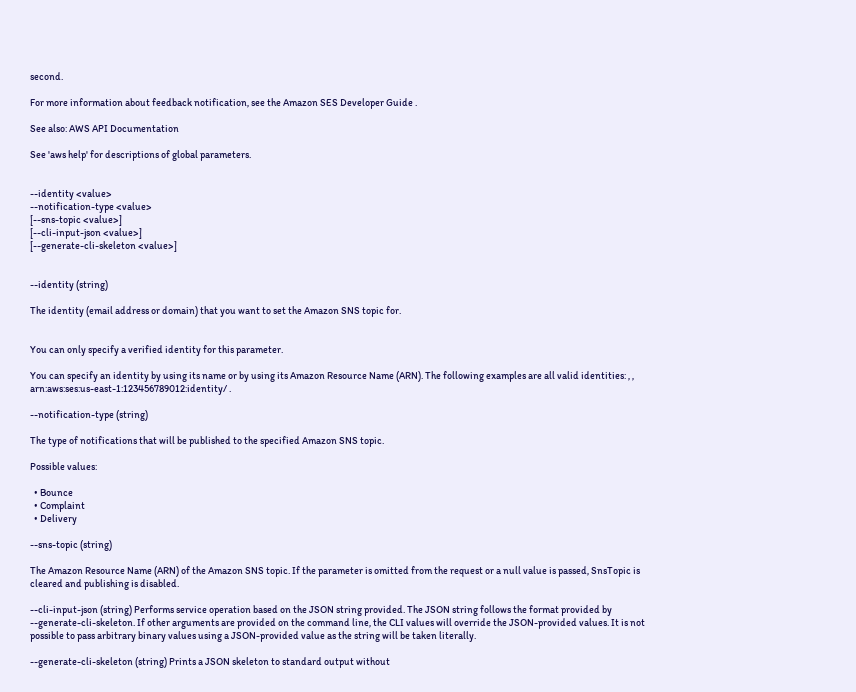second.

For more information about feedback notification, see the Amazon SES Developer Guide .

See also: AWS API Documentation

See 'aws help' for descriptions of global parameters.


--identity <value>
--notification-type <value>
[--sns-topic <value>]
[--cli-input-json <value>]
[--generate-cli-skeleton <value>]


--identity (string)

The identity (email address or domain) that you want to set the Amazon SNS topic for.


You can only specify a verified identity for this parameter.

You can specify an identity by using its name or by using its Amazon Resource Name (ARN). The following examples are all valid identities: , , arn:aws:ses:us-east-1:123456789012:identity/ .

--notification-type (string)

The type of notifications that will be published to the specified Amazon SNS topic.

Possible values:

  • Bounce
  • Complaint
  • Delivery

--sns-topic (string)

The Amazon Resource Name (ARN) of the Amazon SNS topic. If the parameter is omitted from the request or a null value is passed, SnsTopic is cleared and publishing is disabled.

--cli-input-json (string) Performs service operation based on the JSON string provided. The JSON string follows the format provided by --generate-cli-skeleton. If other arguments are provided on the command line, the CLI values will override the JSON-provided values. It is not possible to pass arbitrary binary values using a JSON-provided value as the string will be taken literally.

--generate-cli-skeleton (string) Prints a JSON skeleton to standard output without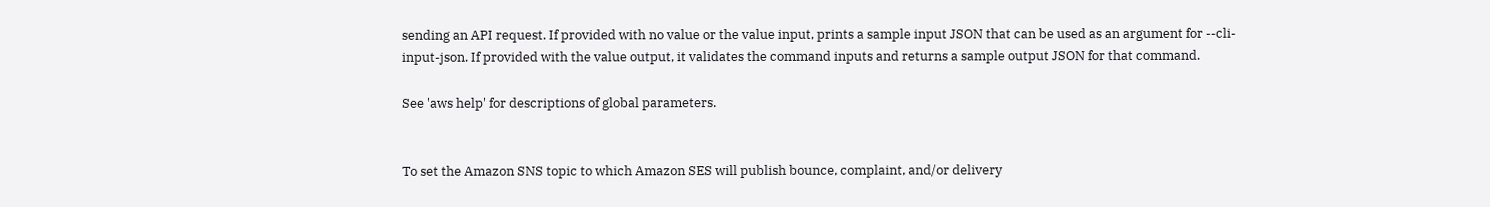sending an API request. If provided with no value or the value input, prints a sample input JSON that can be used as an argument for --cli-input-json. If provided with the value output, it validates the command inputs and returns a sample output JSON for that command.

See 'aws help' for descriptions of global parameters.


To set the Amazon SNS topic to which Amazon SES will publish bounce, complaint, and/or delivery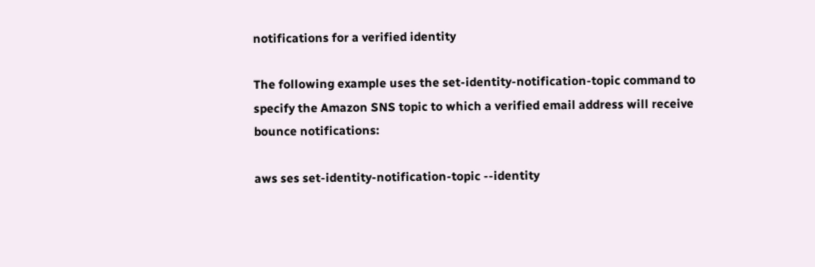notifications for a verified identity

The following example uses the set-identity-notification-topic command to specify the Amazon SNS topic to which a verified email address will receive bounce notifications:

aws ses set-identity-notification-topic --identity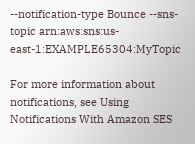--notification-type Bounce --sns-topic arn:aws:sns:us-east-1:EXAMPLE65304:MyTopic

For more information about notifications, see Using Notifications With Amazon SES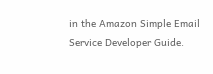in the Amazon Simple Email Service Developer Guide.